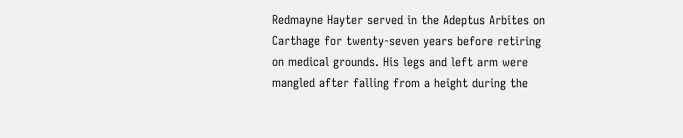Redmayne Hayter served in the Adeptus Arbites on Carthage for twenty-seven years before retiring on medical grounds. His legs and left arm were mangled after falling from a height during the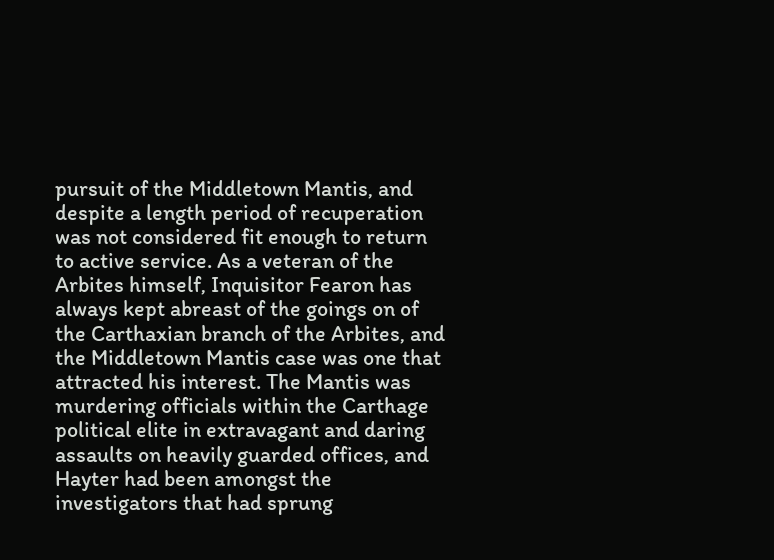pursuit of the Middletown Mantis, and despite a length period of recuperation was not considered fit enough to return to active service. As a veteran of the Arbites himself, Inquisitor Fearon has always kept abreast of the goings on of the Carthaxian branch of the Arbites, and the Middletown Mantis case was one that attracted his interest. The Mantis was murdering officials within the Carthage political elite in extravagant and daring assaults on heavily guarded offices, and Hayter had been amongst the investigators that had sprung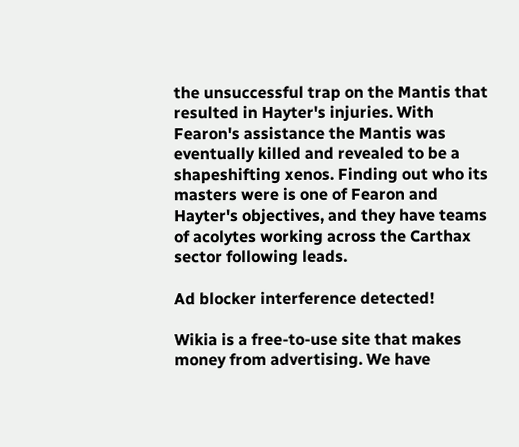the unsuccessful trap on the Mantis that resulted in Hayter's injuries. With Fearon's assistance the Mantis was eventually killed and revealed to be a shapeshifting xenos. Finding out who its masters were is one of Fearon and Hayter's objectives, and they have teams of acolytes working across the Carthax sector following leads.

Ad blocker interference detected!

Wikia is a free-to-use site that makes money from advertising. We have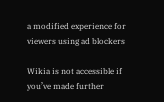a modified experience for viewers using ad blockers

Wikia is not accessible if you’ve made further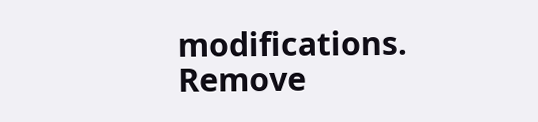modifications. Remove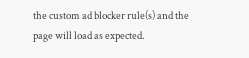the custom ad blocker rule(s) and the page will load as expected.